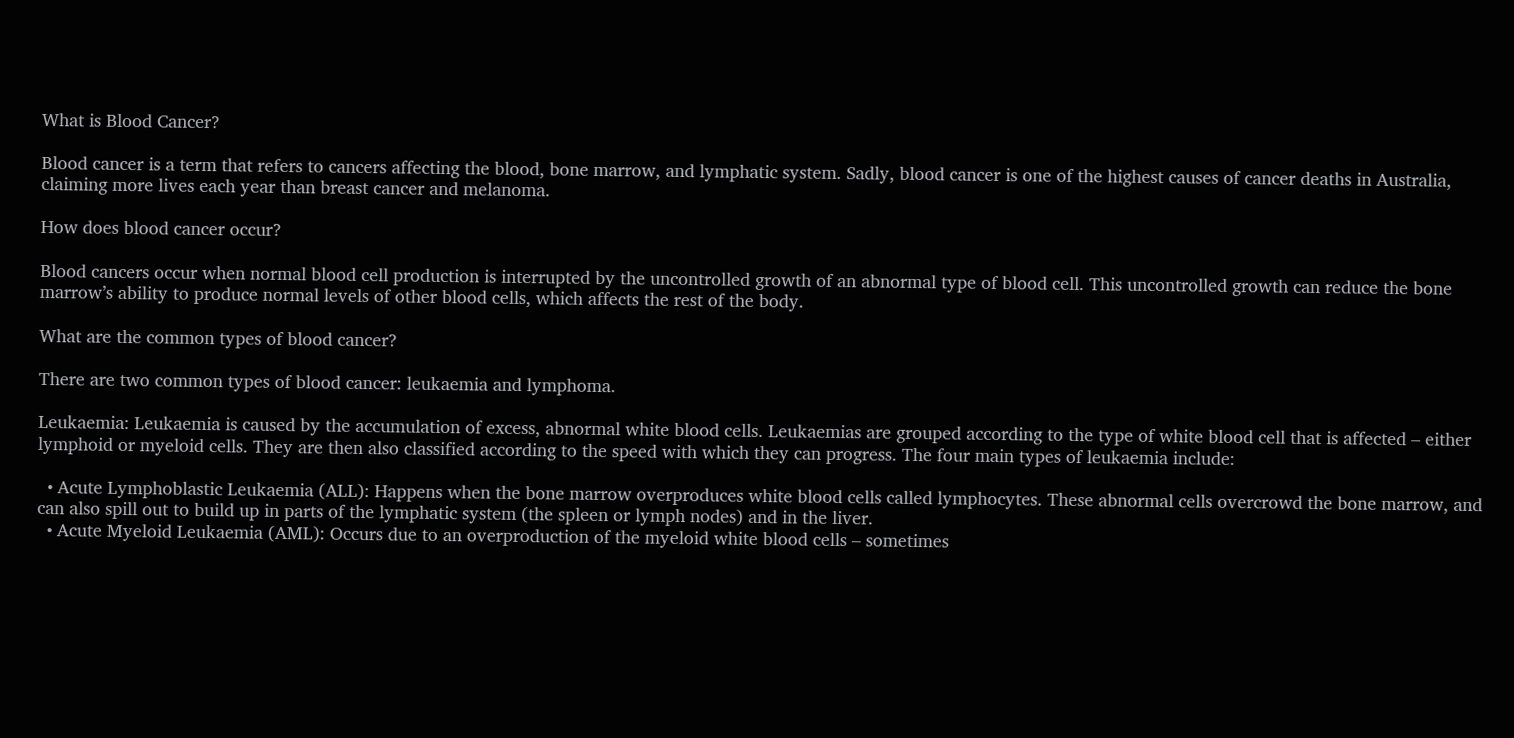What is Blood Cancer?

Blood cancer is a term that refers to cancers affecting the blood, bone marrow, and lymphatic system. Sadly, blood cancer is one of the highest causes of cancer deaths in Australia, claiming more lives each year than breast cancer and melanoma.

How does blood cancer occur?

Blood cancers occur when normal blood cell production is interrupted by the uncontrolled growth of an abnormal type of blood cell. This uncontrolled growth can reduce the bone marrow’s ability to produce normal levels of other blood cells, which affects the rest of the body.

What are the common types of blood cancer?

There are two common types of blood cancer: leukaemia and lymphoma.

Leukaemia: Leukaemia is caused by the accumulation of excess, abnormal white blood cells. Leukaemias are grouped according to the type of white blood cell that is affected – either lymphoid or myeloid cells. They are then also classified according to the speed with which they can progress. The four main types of leukaemia include:

  • Acute Lymphoblastic Leukaemia (ALL): Happens when the bone marrow overproduces white blood cells called lymphocytes. These abnormal cells overcrowd the bone marrow, and can also spill out to build up in parts of the lymphatic system (the spleen or lymph nodes) and in the liver.
  • Acute Myeloid Leukaemia (AML): Occurs due to an overproduction of the myeloid white blood cells – sometimes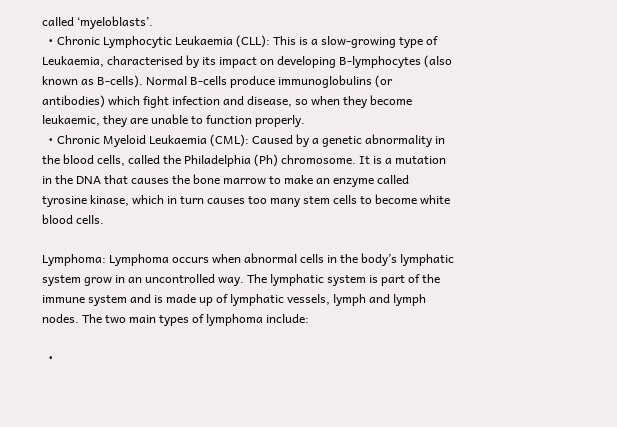called ‘myeloblasts’.
  • Chronic Lymphocytic Leukaemia (CLL): This is a slow-growing type of Leukaemia, characterised by its impact on developing B-lymphocytes (also known as B-cells). Normal B-cells produce immunoglobulins (or antibodies) which fight infection and disease, so when they become leukaemic, they are unable to function properly.
  • Chronic Myeloid Leukaemia (CML): Caused by a genetic abnormality in the blood cells, called the Philadelphia (Ph) chromosome. It is a mutation in the DNA that causes the bone marrow to make an enzyme called tyrosine kinase, which in turn causes too many stem cells to become white blood cells.

Lymphoma: Lymphoma occurs when abnormal cells in the body’s lymphatic system grow in an uncontrolled way. The lymphatic system is part of the immune system and is made up of lymphatic vessels, lymph and lymph nodes. The two main types of lymphoma include:

  •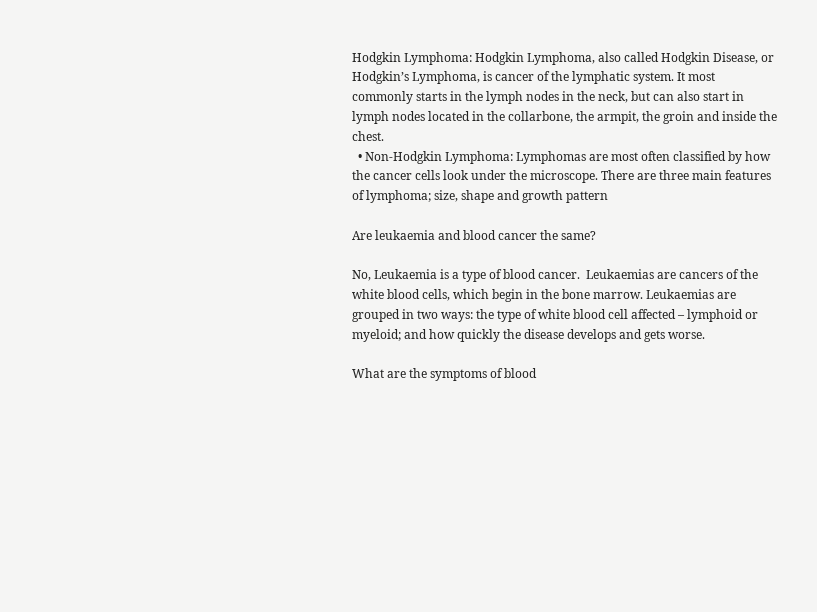Hodgkin Lymphoma: Hodgkin Lymphoma, also called Hodgkin Disease, or Hodgkin’s Lymphoma, is cancer of the lymphatic system. It most commonly starts in the lymph nodes in the neck, but can also start in lymph nodes located in the collarbone, the armpit, the groin and inside the chest.
  • Non-Hodgkin Lymphoma: Lymphomas are most often classified by how the cancer cells look under the microscope. There are three main features of lymphoma; size, shape and growth pattern

Are leukaemia and blood cancer the same?

No, Leukaemia is a type of blood cancer.  Leukaemias are cancers of the white blood cells, which begin in the bone marrow. Leukaemias are grouped in two ways: the type of white blood cell affected – lymphoid or myeloid; and how quickly the disease develops and gets worse.

What are the symptoms of blood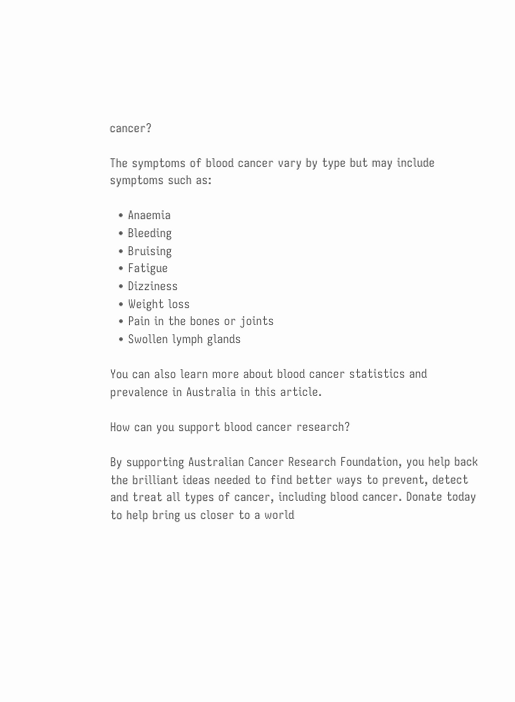cancer?

The symptoms of blood cancer vary by type but may include symptoms such as:

  • Anaemia
  • Bleeding
  • Bruising
  • Fatigue
  • Dizziness
  • Weight loss
  • Pain in the bones or joints
  • Swollen lymph glands

You can also learn more about blood cancer statistics and prevalence in Australia in this article.

How can you support blood cancer research?

By supporting Australian Cancer Research Foundation, you help back the brilliant ideas needed to find better ways to prevent, detect and treat all types of cancer, including blood cancer. Donate today to help bring us closer to a world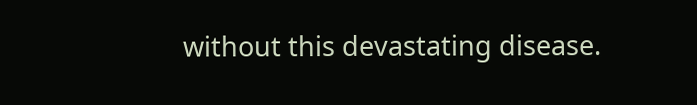without this devastating disease.